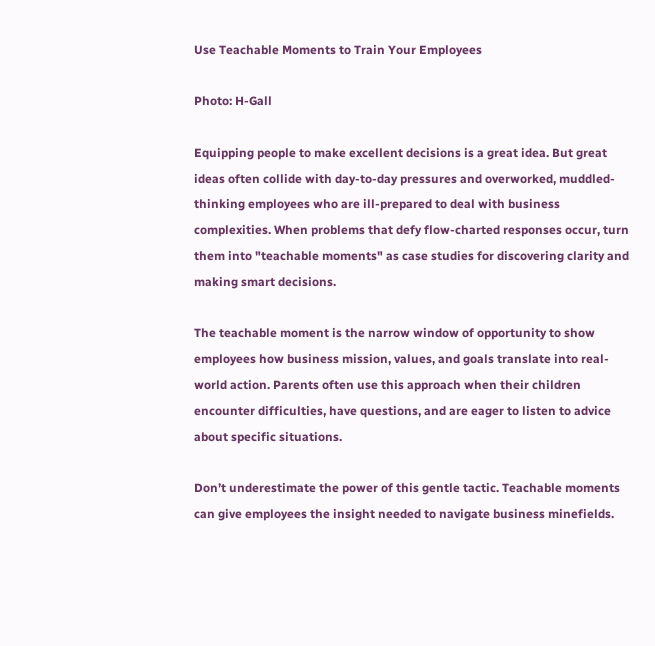Use Teachable Moments to Train Your Employees

Photo: H-Gall

Equipping people to make excellent decisions is a great idea. But great ideas often collide with day-to-day pressures and overworked, muddled-thinking employees who are ill-prepared to deal with business complexities. When problems that defy flow-charted responses occur, turn them into "teachable moments" as case studies for discovering clarity and making smart decisions.

The teachable moment is the narrow window of opportunity to show employees how business mission, values, and goals translate into real-world action. Parents often use this approach when their children encounter difficulties, have questions, and are eager to listen to advice about specific situations.

Don’t underestimate the power of this gentle tactic. Teachable moments can give employees the insight needed to navigate business minefields.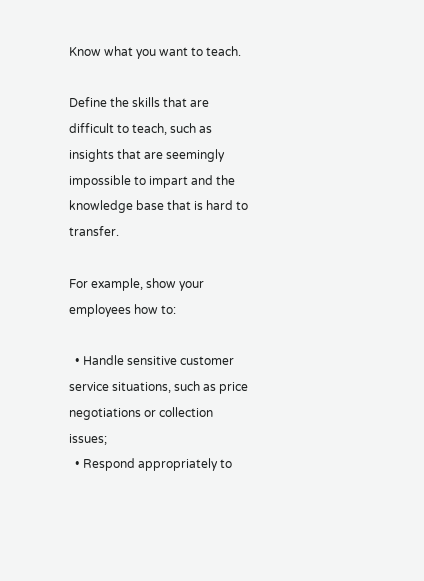Know what you want to teach.

Define the skills that are difficult to teach, such as insights that are seemingly impossible to impart and the knowledge base that is hard to transfer.

For example, show your employees how to:

  • Handle sensitive customer service situations, such as price negotiations or collection issues;
  • Respond appropriately to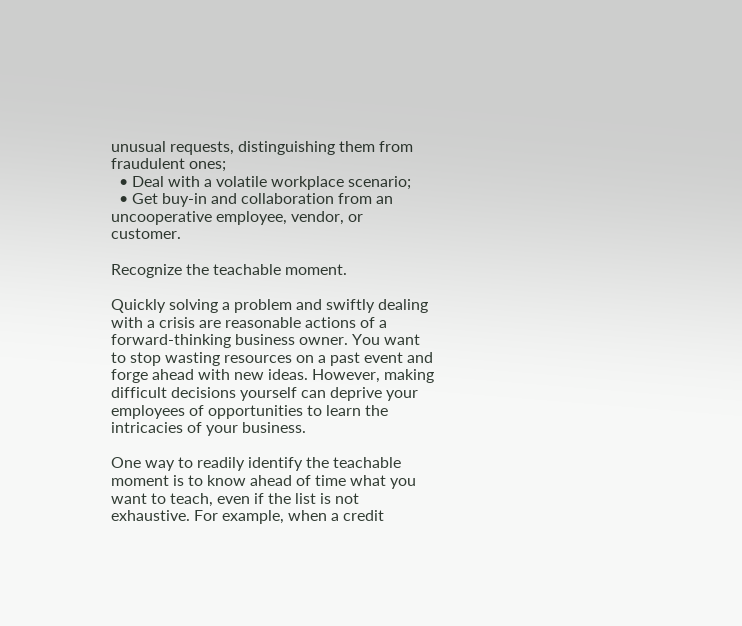unusual requests, distinguishing them from fraudulent ones;
  • Deal with a volatile workplace scenario;
  • Get buy-in and collaboration from an uncooperative employee, vendor, or customer.

Recognize the teachable moment.

Quickly solving a problem and swiftly dealing with a crisis are reasonable actions of a forward-thinking business owner. You want to stop wasting resources on a past event and forge ahead with new ideas. However, making difficult decisions yourself can deprive your employees of opportunities to learn the intricacies of your business.

One way to readily identify the teachable moment is to know ahead of time what you want to teach, even if the list is not exhaustive. For example, when a credit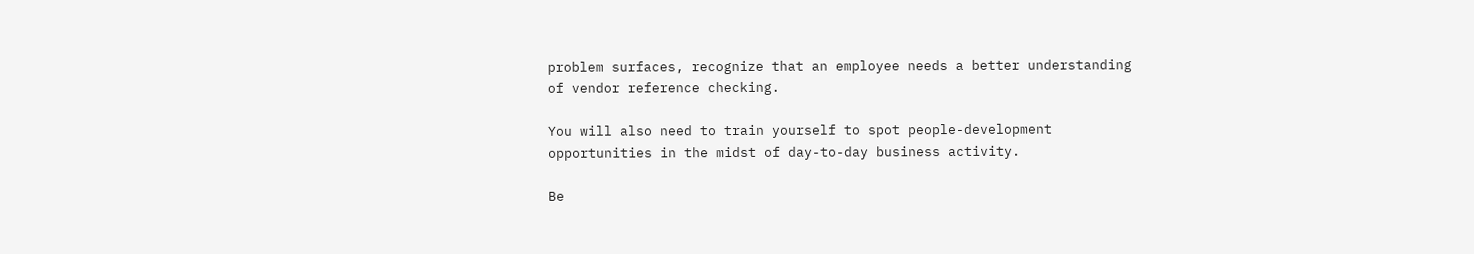problem surfaces, recognize that an employee needs a better understanding of vendor reference checking.

You will also need to train yourself to spot people-development opportunities in the midst of day-to-day business activity.

Be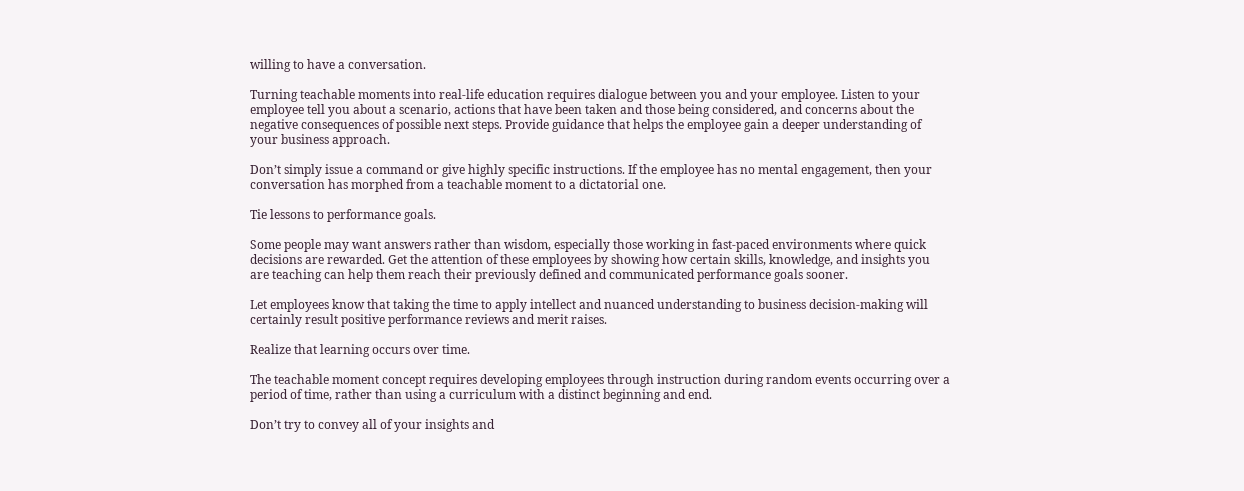willing to have a conversation.

Turning teachable moments into real-life education requires dialogue between you and your employee. Listen to your employee tell you about a scenario, actions that have been taken and those being considered, and concerns about the negative consequences of possible next steps. Provide guidance that helps the employee gain a deeper understanding of your business approach.

Don’t simply issue a command or give highly specific instructions. If the employee has no mental engagement, then your conversation has morphed from a teachable moment to a dictatorial one.

Tie lessons to performance goals.

Some people may want answers rather than wisdom, especially those working in fast-paced environments where quick decisions are rewarded. Get the attention of these employees by showing how certain skills, knowledge, and insights you are teaching can help them reach their previously defined and communicated performance goals sooner.

Let employees know that taking the time to apply intellect and nuanced understanding to business decision-making will certainly result positive performance reviews and merit raises.

Realize that learning occurs over time.

The teachable moment concept requires developing employees through instruction during random events occurring over a period of time, rather than using a curriculum with a distinct beginning and end.

Don’t try to convey all of your insights and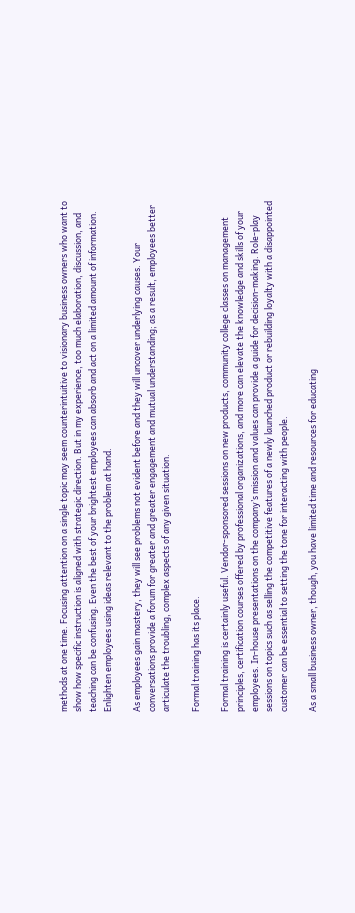methods at one time. Focusing attention on a single topic may seem counterintuitive to visionary business owners who want to show how specific instruction is aligned with strategic direction. But in my experience, too much elaboration, discussion, and teaching can be confusing. Even the best of your brightest employees can absorb and act on a limited amount of information. Enlighten employees using ideas relevant to the problem at hand.

As employees gain mastery, they will see problems not evident before and they will uncover underlying causes. Your conversations provide a forum for greater and greater engagement and mutual understanding; as a result, employees better articulate the troubling, complex aspects of any given situation.

Formal training has its place.

Formal training is certainly useful. Vendor-sponsored sessions on new products, community college classes on management principles, certification courses offered by professional organizations, and more can elevate the knowledge and skills of your employees. In-house presentations on the company’s mission and values can provide a guide for decision-making. Role-play sessions on topics such as selling the competitive features of a newly launched product or rebuilding loyalty with a disappointed customer can be essential to setting the tone for interacting with people.

As a small business owner, though, you have limited time and resources for educating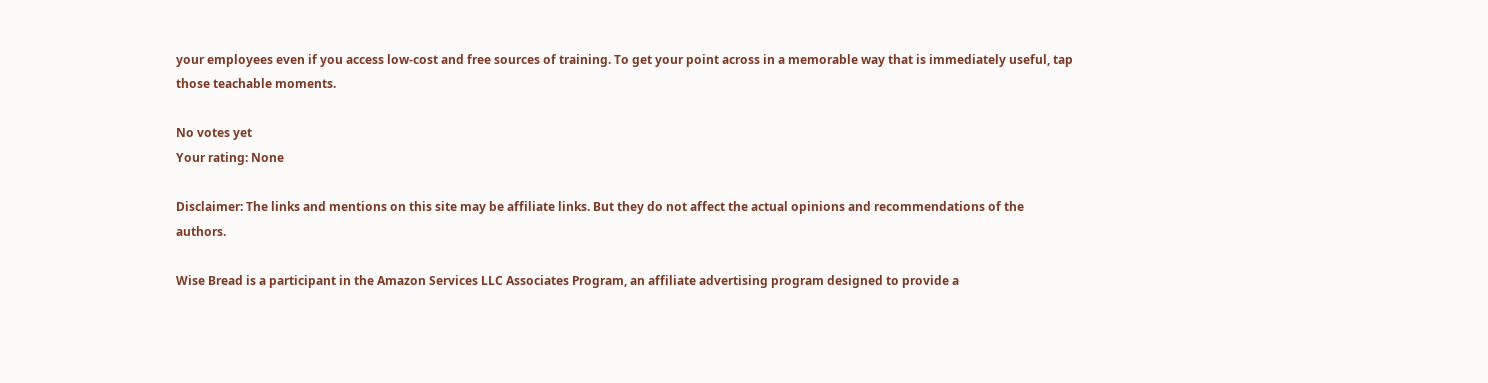your employees even if you access low-cost and free sources of training. To get your point across in a memorable way that is immediately useful, tap those teachable moments.

No votes yet
Your rating: None

Disclaimer: The links and mentions on this site may be affiliate links. But they do not affect the actual opinions and recommendations of the authors.

Wise Bread is a participant in the Amazon Services LLC Associates Program, an affiliate advertising program designed to provide a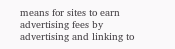means for sites to earn advertising fees by advertising and linking to